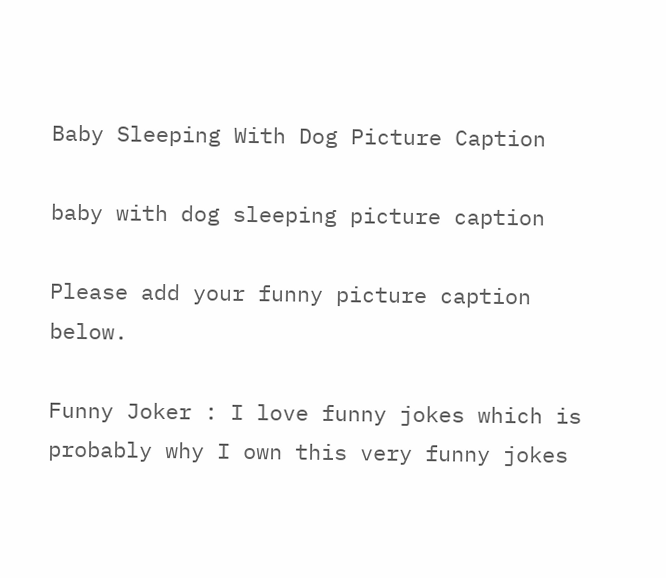Baby Sleeping With Dog Picture Caption

baby with dog sleeping picture caption

Please add your funny picture caption below.

Funny Joker : I love funny jokes which is probably why I own this very funny jokes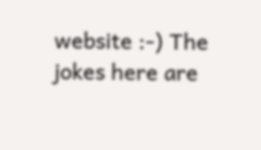website :-) The jokes here are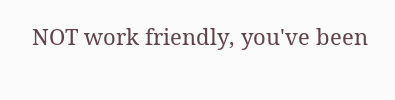NOT work friendly, you've been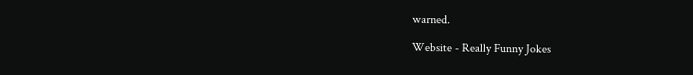warned.

Website - Really Funny Jokes